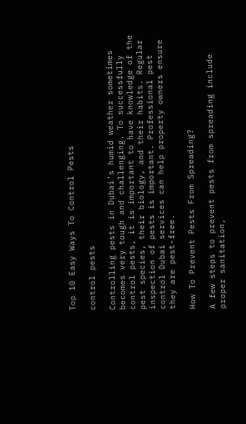Top 10 Easy Ways To Control Pests

control pests

Controlling pests in Dubai’s humid weather sometimes becomes very tough and challenging. To successfully control pests, it is important to have knowledge of the pest species, their biology, and their habits. Regular inspection of pests is important. Professional pest control Dubai services can help property owners ensure they are pest-free.

How To Prevent Pests From Spreading?

A few steps to prevent pests from spreading include proper sanitation,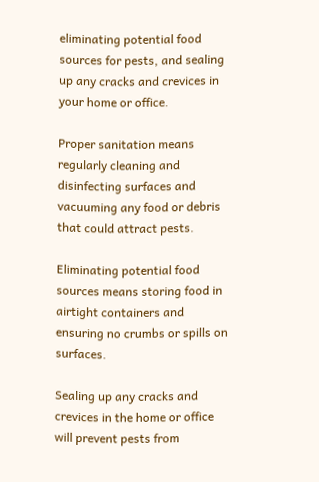eliminating potential food sources for pests, and sealing up any cracks and crevices in your home or office.

Proper sanitation means regularly cleaning and disinfecting surfaces and vacuuming any food or debris that could attract pests.

Eliminating potential food sources means storing food in airtight containers and ensuring no crumbs or spills on surfaces.

Sealing up any cracks and crevices in the home or office will prevent pests from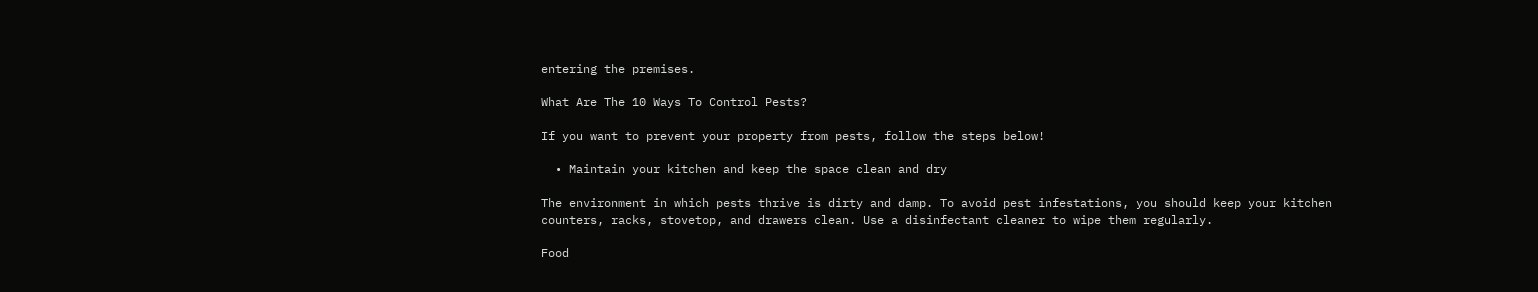entering the premises.

What Are The 10 Ways To Control Pests?

If you want to prevent your property from pests, follow the steps below!

  • Maintain your kitchen and keep the space clean and dry

The environment in which pests thrive is dirty and damp. To avoid pest infestations, you should keep your kitchen counters, racks, stovetop, and drawers clean. Use a disinfectant cleaner to wipe them regularly.

Food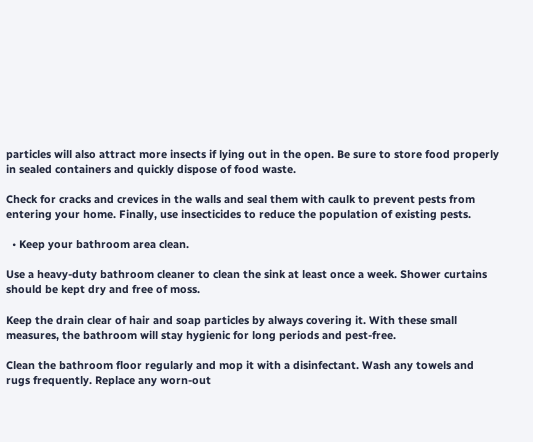particles will also attract more insects if lying out in the open. Be sure to store food properly in sealed containers and quickly dispose of food waste.

Check for cracks and crevices in the walls and seal them with caulk to prevent pests from entering your home. Finally, use insecticides to reduce the population of existing pests.

  • Keep your bathroom area clean.

Use a heavy-duty bathroom cleaner to clean the sink at least once a week. Shower curtains should be kept dry and free of moss.

Keep the drain clear of hair and soap particles by always covering it. With these small measures, the bathroom will stay hygienic for long periods and pest-free.

Clean the bathroom floor regularly and mop it with a disinfectant. Wash any towels and rugs frequently. Replace any worn-out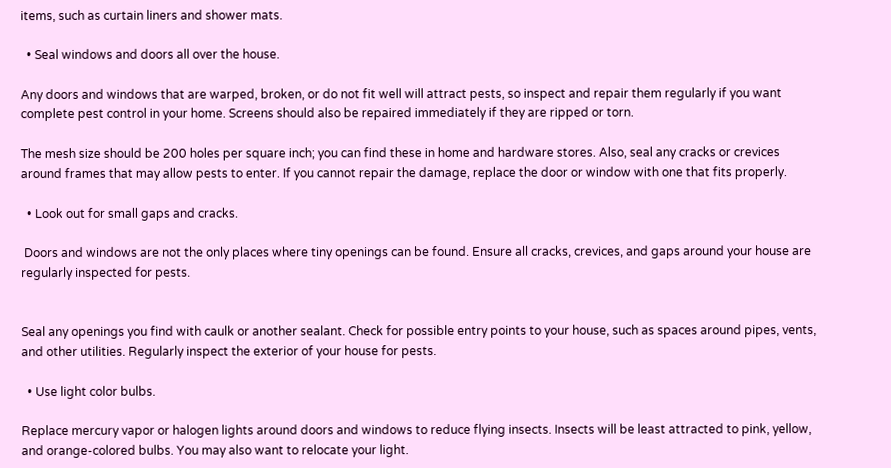items, such as curtain liners and shower mats.

  • Seal windows and doors all over the house.

Any doors and windows that are warped, broken, or do not fit well will attract pests, so inspect and repair them regularly if you want complete pest control in your home. Screens should also be repaired immediately if they are ripped or torn.

The mesh size should be 200 holes per square inch; you can find these in home and hardware stores. Also, seal any cracks or crevices around frames that may allow pests to enter. If you cannot repair the damage, replace the door or window with one that fits properly.

  • Look out for small gaps and cracks.

 Doors and windows are not the only places where tiny openings can be found. Ensure all cracks, crevices, and gaps around your house are regularly inspected for pests.


Seal any openings you find with caulk or another sealant. Check for possible entry points to your house, such as spaces around pipes, vents, and other utilities. Regularly inspect the exterior of your house for pests.

  • Use light color bulbs.

Replace mercury vapor or halogen lights around doors and windows to reduce flying insects. Insects will be least attracted to pink, yellow, and orange-colored bulbs. You may also want to relocate your light.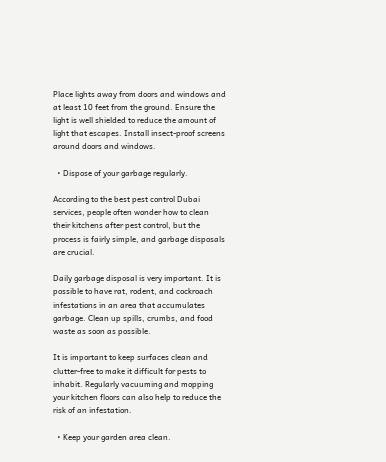Place lights away from doors and windows and at least 10 feet from the ground. Ensure the light is well shielded to reduce the amount of light that escapes. Install insect-proof screens around doors and windows.

  • Dispose of your garbage regularly.

According to the best pest control Dubai services, people often wonder how to clean their kitchens after pest control, but the process is fairly simple, and garbage disposals are crucial.

Daily garbage disposal is very important. It is possible to have rat, rodent, and cockroach infestations in an area that accumulates garbage. Clean up spills, crumbs, and food waste as soon as possible.

It is important to keep surfaces clean and clutter-free to make it difficult for pests to inhabit. Regularly vacuuming and mopping your kitchen floors can also help to reduce the risk of an infestation.

  • Keep your garden area clean.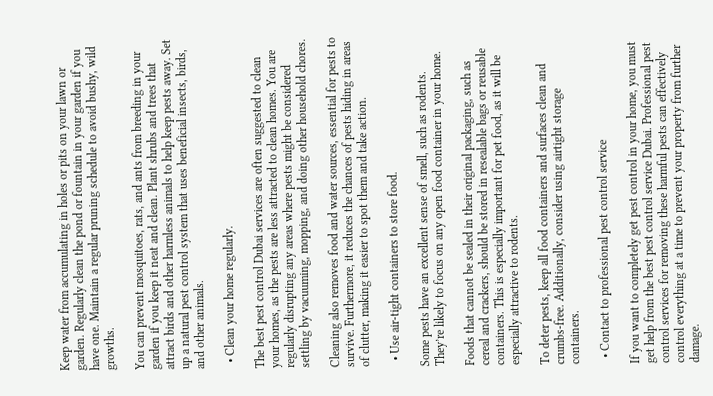Keep water from accumulating in holes or pits on your lawn or garden. Regularly clean the pond or fountain in your garden if you have one. Maintain a regular pruning schedule to avoid bushy, wild growths.

You can prevent mosquitoes, rats, and ants from breeding in your garden if you keep it neat and clean. Plant shrubs and trees that attract birds and other harmless animals to help keep pests away. Set up a natural pest control system that uses beneficial insects, birds, and other animals.

  • Clean your home regularly.

The best pest control Dubai services are often suggested to clean your homes, as the pests are less attracted to clean homes. You are regularly disrupting any areas where pests might be considered settling by vacuuming, mopping, and doing other household chores.

Cleaning also removes food and water sources, essential for pests to survive. Furthermore, it reduces the chances of pests hiding in areas of clutter, making it easier to spot them and take action.

  • Use air-tight containers to store food.

Some pests have an excellent sense of smell, such as rodents. They’re likely to focus on any open food container in your home.

Foods that cannot be sealed in their original packaging, such as cereal and crackers, should be stored in resealable bags or reusable containers. This is especially important for pet food, as it will be especially attractive to rodents.

To deter pests, keep all food containers and surfaces clean and crumbs-free. Additionally, consider using airtight storage containers.

  • Contact to professional pest control service

If you want to completely get pest control in your home, you must get help from the best pest control service Dubai. Professional pest control services for removing these harmful pests can effectively control everything at a time to prevent your property from further damage.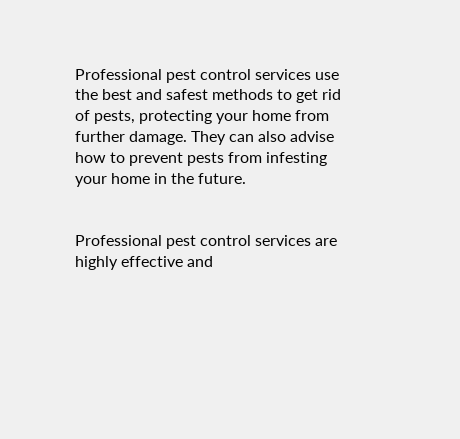Professional pest control services use the best and safest methods to get rid of pests, protecting your home from further damage. They can also advise how to prevent pests from infesting your home in the future.


Professional pest control services are highly effective and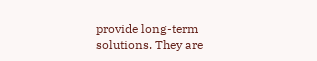provide long-term solutions. They are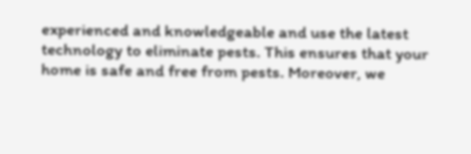experienced and knowledgeable and use the latest technology to eliminate pests. This ensures that your home is safe and free from pests. Moreover, we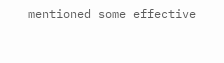mentioned some effective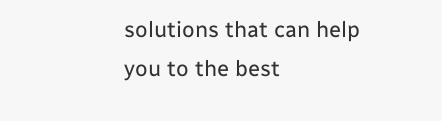solutions that can help you to the best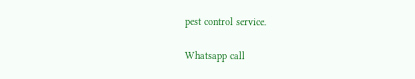pest control service.

Whatsapp call